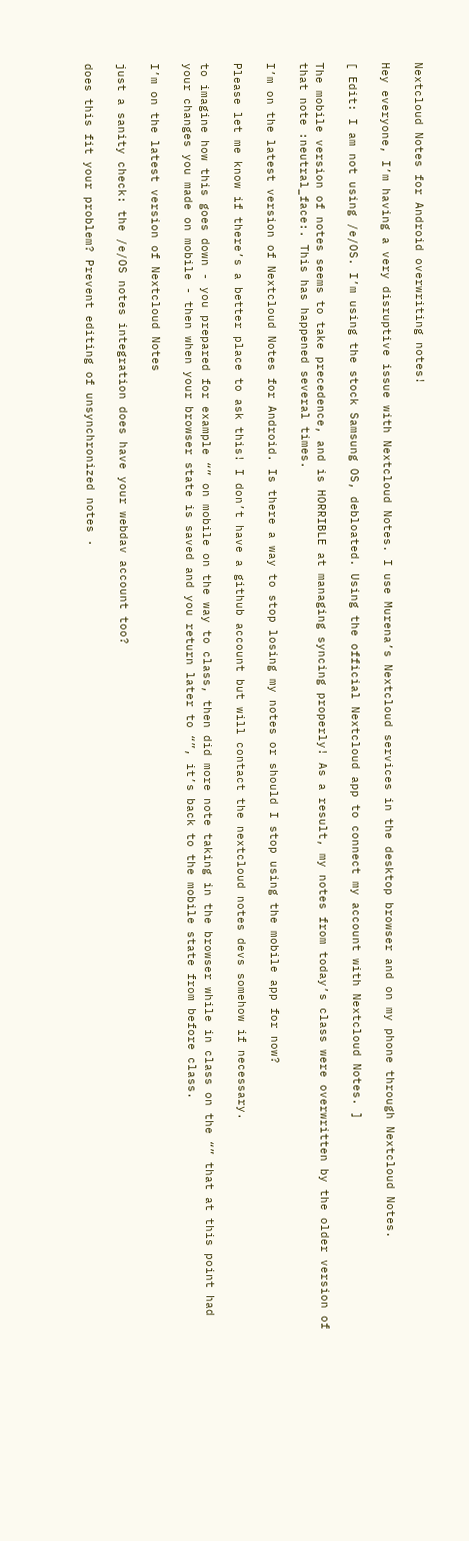Nextcloud Notes for Android overwriting notes!

Hey everyone, I’m having a very disruptive issue with Nextcloud Notes. I use Murena’s Nextcloud services in the desktop browser and on my phone through Nextcloud Notes.

[ Edit: I am not using /e/OS. I’m using the stock Samsung OS, debloated. Using the official Nextcloud app to connect my account with Nextcloud Notes. ]

The mobile version of notes seems to take precedence, and is HORRIBLE at managing syncing properly! As a result, my notes from today’s class were overwritten by the older version of that note :neutral_face:. This has happened several times.

I’m on the latest version of Nextcloud Notes for Android. Is there a way to stop losing my notes or should I stop using the mobile app for now?

Please let me know if there’s a better place to ask this! I don’t have a github account but will contact the nextcloud notes devs somehow if necessary.

to imagine how this goes down - you prepared for example “” on mobile on the way to class, then did more note taking in the browser while in class on the “” that at this point had your changes you made on mobile - then when your browser state is saved and you return later to “”, it’s back to the mobile state from before class.

I’m on the latest version of Nextcloud Notes

just a sanity check: the /e/OS notes integration does have your webdav account too?

does this fit your problem? Prevent editing of unsynchronized notes ·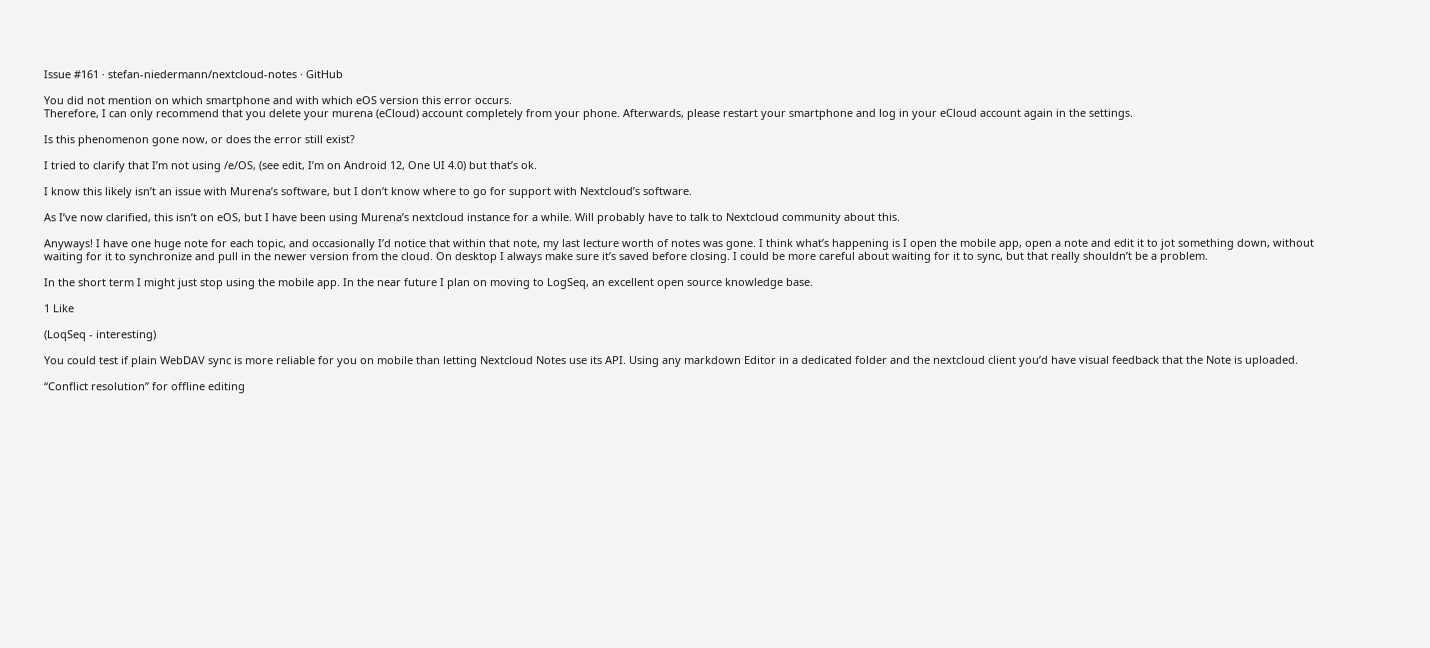Issue #161 · stefan-niedermann/nextcloud-notes · GitHub

You did not mention on which smartphone and with which eOS version this error occurs.
Therefore, I can only recommend that you delete your murena (eCloud) account completely from your phone. Afterwards, please restart your smartphone and log in your eCloud account again in the settings.

Is this phenomenon gone now, or does the error still exist?

I tried to clarify that I’m not using /e/OS, (see edit, I’m on Android 12, One UI 4.0) but that’s ok.

I know this likely isn’t an issue with Murena’s software, but I don’t know where to go for support with Nextcloud’s software.

As I’ve now clarified, this isn’t on eOS, but I have been using Murena’s nextcloud instance for a while. Will probably have to talk to Nextcloud community about this.

Anyways! I have one huge note for each topic, and occasionally I’d notice that within that note, my last lecture worth of notes was gone. I think what’s happening is I open the mobile app, open a note and edit it to jot something down, without waiting for it to synchronize and pull in the newer version from the cloud. On desktop I always make sure it’s saved before closing. I could be more careful about waiting for it to sync, but that really shouldn’t be a problem.

In the short term I might just stop using the mobile app. In the near future I plan on moving to LogSeq, an excellent open source knowledge base.

1 Like

(LoqSeq - interesting)

You could test if plain WebDAV sync is more reliable for you on mobile than letting Nextcloud Notes use its API. Using any markdown Editor in a dedicated folder and the nextcloud client you’d have visual feedback that the Note is uploaded.

“Conflict resolution” for offline editing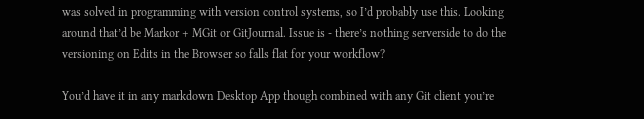was solved in programming with version control systems, so I’d probably use this. Looking around that’d be Markor + MGit or GitJournal. Issue is - there’s nothing serverside to do the versioning on Edits in the Browser so falls flat for your workflow?

You’d have it in any markdown Desktop App though combined with any Git client you’re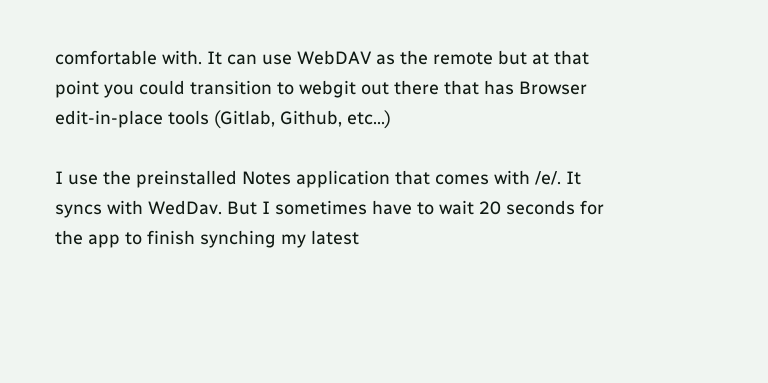comfortable with. It can use WebDAV as the remote but at that point you could transition to webgit out there that has Browser edit-in-place tools (Gitlab, Github, etc…)

I use the preinstalled Notes application that comes with /e/. It syncs with WedDav. But I sometimes have to wait 20 seconds for the app to finish synching my latest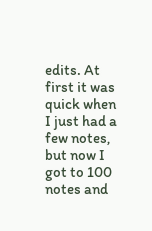edits. At first it was quick when I just had a few notes, but now I got to 100 notes and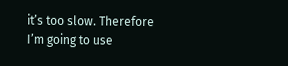it’s too slow. Therefore I’m going to use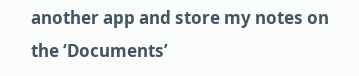another app and store my notes on the ‘Documents’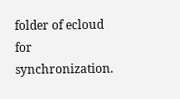folder of ecloud for synchronization.